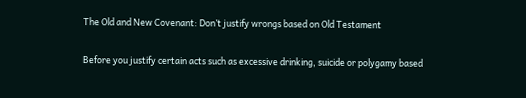The Old and New Covenant: Don’t justify wrongs based on Old Testament

Before you justify certain acts such as excessive drinking, suicide or polygamy based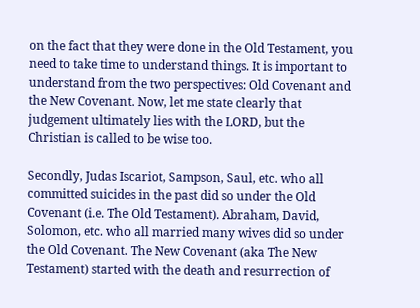on the fact that they were done in the Old Testament, you need to take time to understand things. It is important to understand from the two perspectives: Old Covenant and the New Covenant. Now, let me state clearly that judgement ultimately lies with the LORD, but the Christian is called to be wise too.

Secondly, Judas Iscariot, Sampson, Saul, etc. who all committed suicides in the past did so under the Old Covenant (i.e. The Old Testament). Abraham, David, Solomon, etc. who all married many wives did so under the Old Covenant. The New Covenant (aka The New Testament) started with the death and resurrection of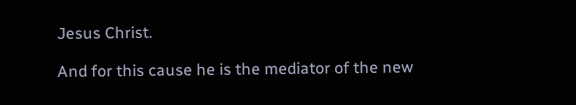Jesus Christ.

And for this cause he is the mediator of the new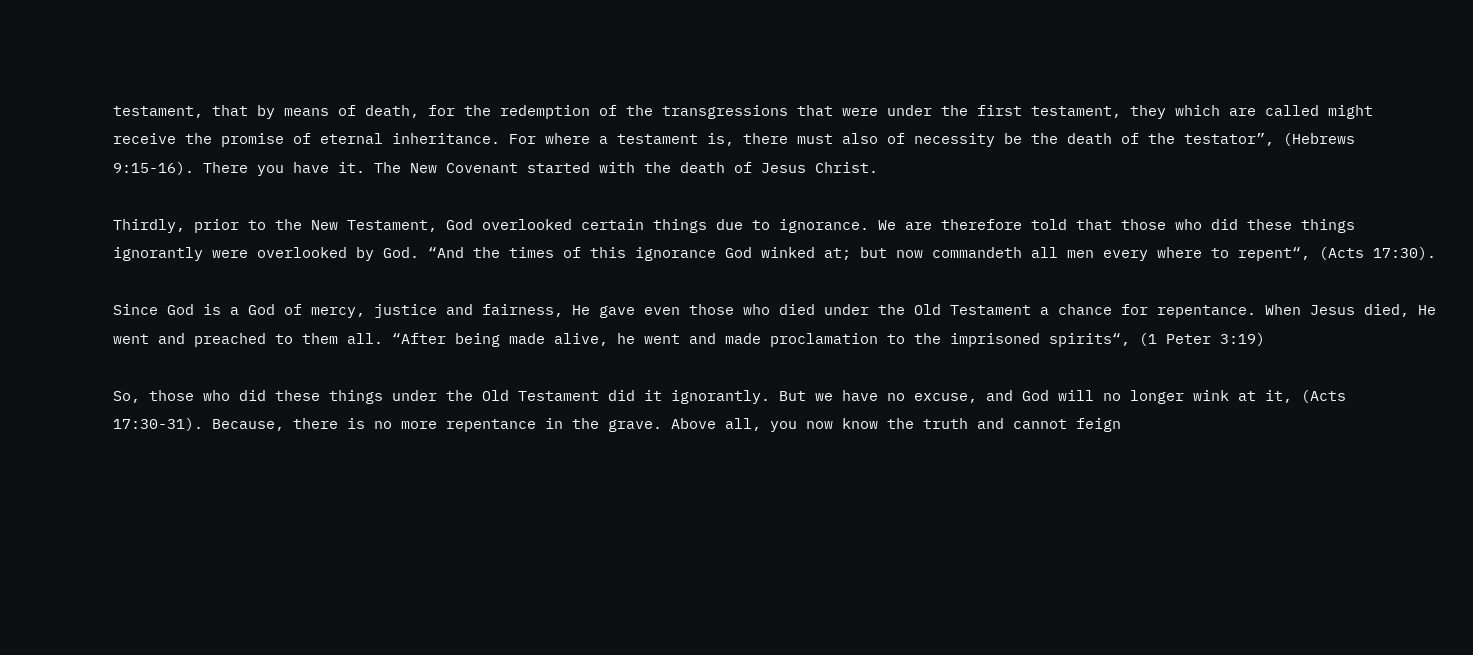testament, that by means of death, for the redemption of the transgressions that were under the first testament, they which are called might receive the promise of eternal inheritance. For where a testament is, there must also of necessity be the death of the testator”, (Hebrews 9:15-16). There you have it. The New Covenant started with the death of Jesus Christ.

Thirdly, prior to the New Testament, God overlooked certain things due to ignorance. We are therefore told that those who did these things ignorantly were overlooked by God. “And the times of this ignorance God winked at; but now commandeth all men every where to repent“, (Acts 17:30).

Since God is a God of mercy, justice and fairness, He gave even those who died under the Old Testament a chance for repentance. When Jesus died, He went and preached to them all. “After being made alive, he went and made proclamation to the imprisoned spirits“, (1 Peter 3:19)

So, those who did these things under the Old Testament did it ignorantly. But we have no excuse, and God will no longer wink at it, (Acts 17:30-31). Because, there is no more repentance in the grave. Above all, you now know the truth and cannot feign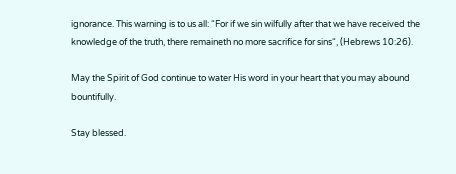ignorance. This warning is to us all: “For if we sin wilfully after that we have received the knowledge of the truth, there remaineth no more sacrifice for sins“, (Hebrews 10:26).

May the Spirit of God continue to water His word in your heart that you may abound bountifully.

Stay blessed.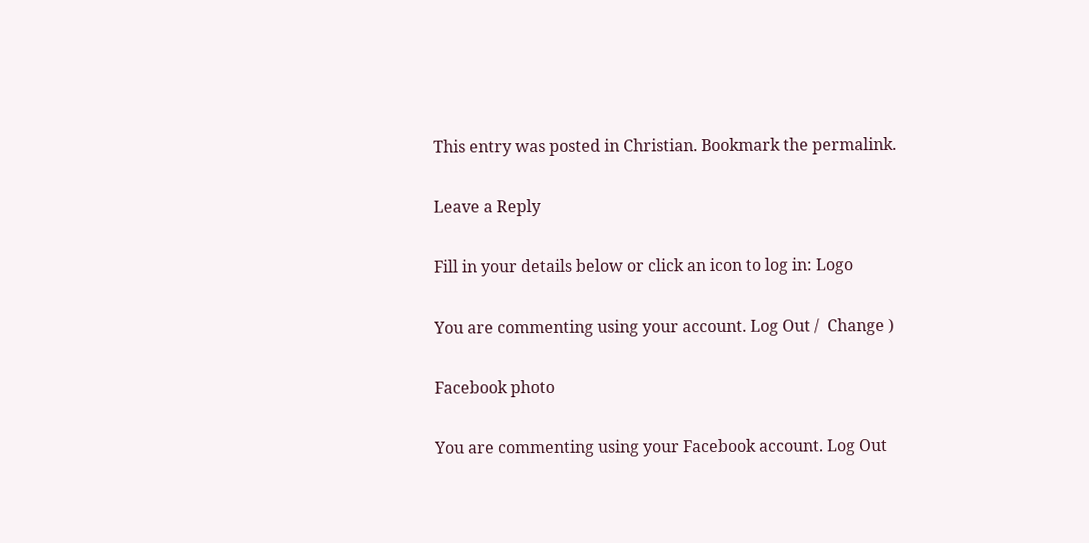This entry was posted in Christian. Bookmark the permalink.

Leave a Reply

Fill in your details below or click an icon to log in: Logo

You are commenting using your account. Log Out /  Change )

Facebook photo

You are commenting using your Facebook account. Log Out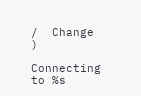/  Change )

Connecting to %s